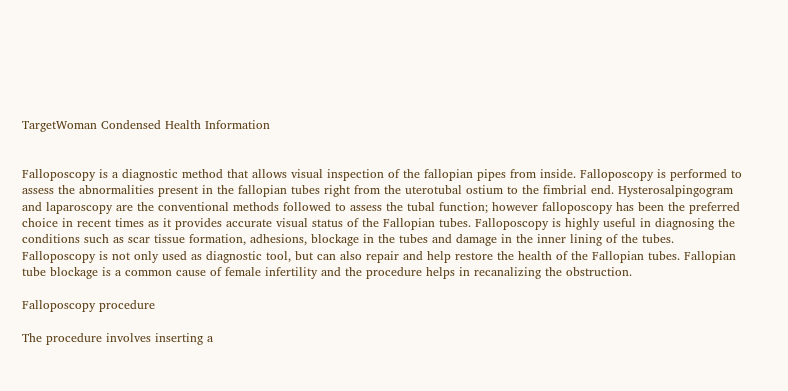TargetWoman Condensed Health Information


Falloposcopy is a diagnostic method that allows visual inspection of the fallopian pipes from inside. Falloposcopy is performed to assess the abnormalities present in the fallopian tubes right from the uterotubal ostium to the fimbrial end. Hysterosalpingogram and laparoscopy are the conventional methods followed to assess the tubal function; however falloposcopy has been the preferred choice in recent times as it provides accurate visual status of the Fallopian tubes. Falloposcopy is highly useful in diagnosing the conditions such as scar tissue formation, adhesions, blockage in the tubes and damage in the inner lining of the tubes. Falloposcopy is not only used as diagnostic tool, but can also repair and help restore the health of the Fallopian tubes. Fallopian tube blockage is a common cause of female infertility and the procedure helps in recanalizing the obstruction.

Falloposcopy procedure

The procedure involves inserting a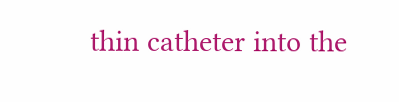thin catheter into the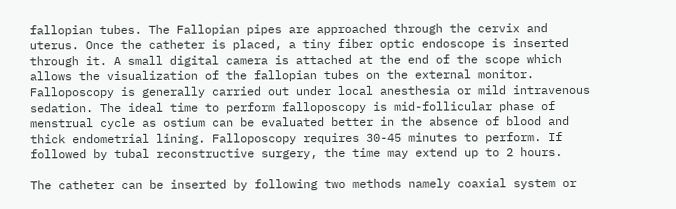fallopian tubes. The Fallopian pipes are approached through the cervix and uterus. Once the catheter is placed, a tiny fiber optic endoscope is inserted through it. A small digital camera is attached at the end of the scope which allows the visualization of the fallopian tubes on the external monitor. Falloposcopy is generally carried out under local anesthesia or mild intravenous sedation. The ideal time to perform falloposcopy is mid-follicular phase of menstrual cycle as ostium can be evaluated better in the absence of blood and thick endometrial lining. Falloposcopy requires 30-45 minutes to perform. If followed by tubal reconstructive surgery, the time may extend up to 2 hours.

The catheter can be inserted by following two methods namely coaxial system or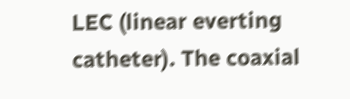LEC (linear everting catheter). The coaxial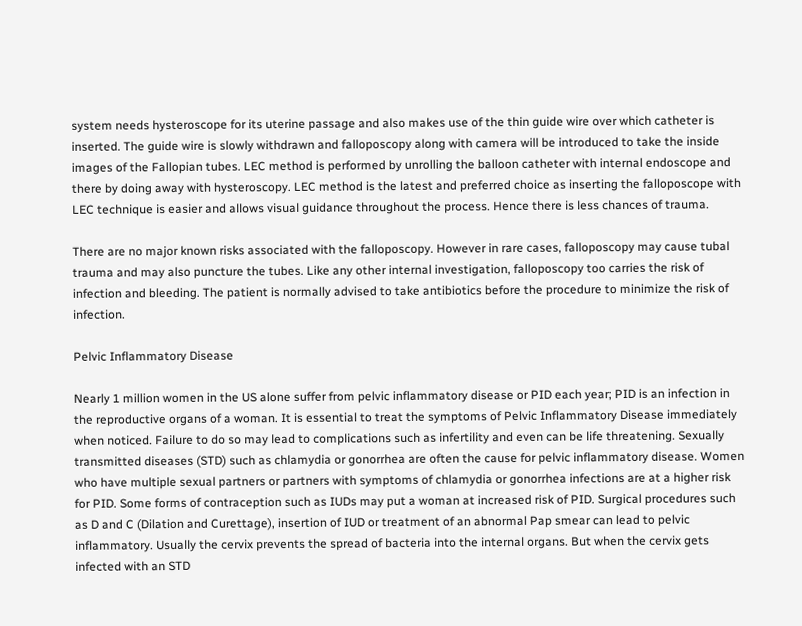system needs hysteroscope for its uterine passage and also makes use of the thin guide wire over which catheter is inserted. The guide wire is slowly withdrawn and falloposcopy along with camera will be introduced to take the inside images of the Fallopian tubes. LEC method is performed by unrolling the balloon catheter with internal endoscope and there by doing away with hysteroscopy. LEC method is the latest and preferred choice as inserting the falloposcope with LEC technique is easier and allows visual guidance throughout the process. Hence there is less chances of trauma.

There are no major known risks associated with the falloposcopy. However in rare cases, falloposcopy may cause tubal trauma and may also puncture the tubes. Like any other internal investigation, falloposcopy too carries the risk of infection and bleeding. The patient is normally advised to take antibiotics before the procedure to minimize the risk of infection.

Pelvic Inflammatory Disease

Nearly 1 million women in the US alone suffer from pelvic inflammatory disease or PID each year; PID is an infection in the reproductive organs of a woman. It is essential to treat the symptoms of Pelvic Inflammatory Disease immediately when noticed. Failure to do so may lead to complications such as infertility and even can be life threatening. Sexually transmitted diseases (STD) such as chlamydia or gonorrhea are often the cause for pelvic inflammatory disease. Women who have multiple sexual partners or partners with symptoms of chlamydia or gonorrhea infections are at a higher risk for PID. Some forms of contraception such as IUDs may put a woman at increased risk of PID. Surgical procedures such as D and C (Dilation and Curettage), insertion of IUD or treatment of an abnormal Pap smear can lead to pelvic inflammatory. Usually the cervix prevents the spread of bacteria into the internal organs. But when the cervix gets infected with an STD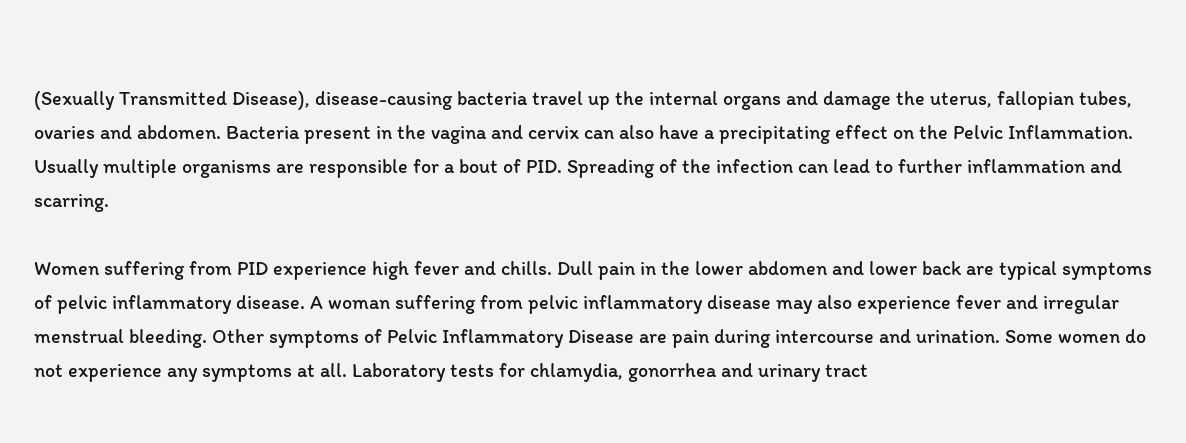(Sexually Transmitted Disease), disease-causing bacteria travel up the internal organs and damage the uterus, fallopian tubes, ovaries and abdomen. Bacteria present in the vagina and cervix can also have a precipitating effect on the Pelvic Inflammation. Usually multiple organisms are responsible for a bout of PID. Spreading of the infection can lead to further inflammation and scarring.

Women suffering from PID experience high fever and chills. Dull pain in the lower abdomen and lower back are typical symptoms of pelvic inflammatory disease. A woman suffering from pelvic inflammatory disease may also experience fever and irregular menstrual bleeding. Other symptoms of Pelvic Inflammatory Disease are pain during intercourse and urination. Some women do not experience any symptoms at all. Laboratory tests for chlamydia, gonorrhea and urinary tract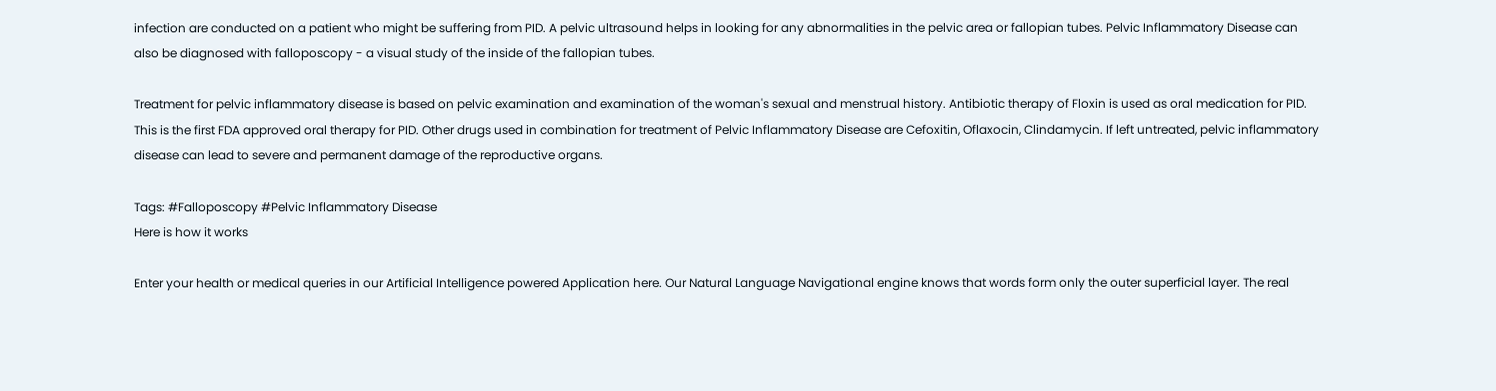infection are conducted on a patient who might be suffering from PID. A pelvic ultrasound helps in looking for any abnormalities in the pelvic area or fallopian tubes. Pelvic Inflammatory Disease can also be diagnosed with falloposcopy - a visual study of the inside of the fallopian tubes.

Treatment for pelvic inflammatory disease is based on pelvic examination and examination of the woman's sexual and menstrual history. Antibiotic therapy of Floxin is used as oral medication for PID. This is the first FDA approved oral therapy for PID. Other drugs used in combination for treatment of Pelvic Inflammatory Disease are Cefoxitin, Oflaxocin, Clindamycin. If left untreated, pelvic inflammatory disease can lead to severe and permanent damage of the reproductive organs.

Tags: #Falloposcopy #Pelvic Inflammatory Disease
Here is how it works

Enter your health or medical queries in our Artificial Intelligence powered Application here. Our Natural Language Navigational engine knows that words form only the outer superficial layer. The real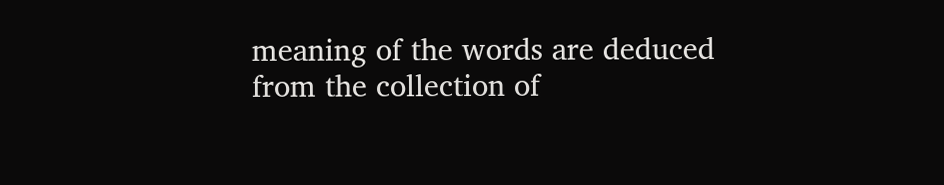meaning of the words are deduced from the collection of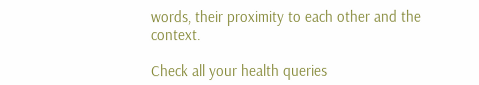words, their proximity to each other and the context.

Check all your health queries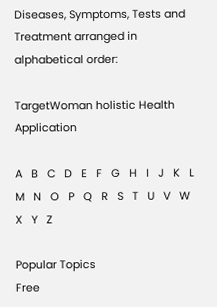Diseases, Symptoms, Tests and Treatment arranged in alphabetical order:

TargetWoman holistic Health Application

A   B   C   D   E   F   G   H   I   J   K   L   M   N   O   P   Q   R   S   T   U   V   W   X   Y   Z

Popular Topics
Free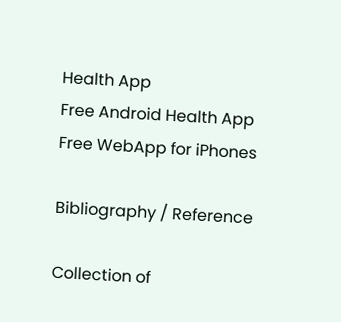Health App
Free Android Health App Free WebApp for iPhones

Bibliography / Reference

Collection of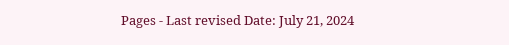Pages - Last revised Date: July 21, 2024